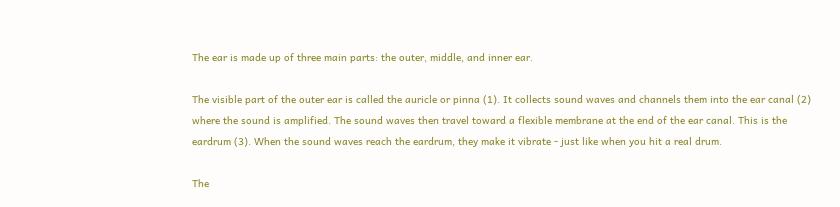The ear is made up of three main parts: the outer, middle, and inner ear.

The visible part of the outer ear is called the auricle or pinna (1). It collects sound waves and channels them into the ear canal (2) where the sound is amplified. The sound waves then travel toward a flexible membrane at the end of the ear canal. This is the eardrum (3). When the sound waves reach the eardrum, they make it vibrate - just like when you hit a real drum.

The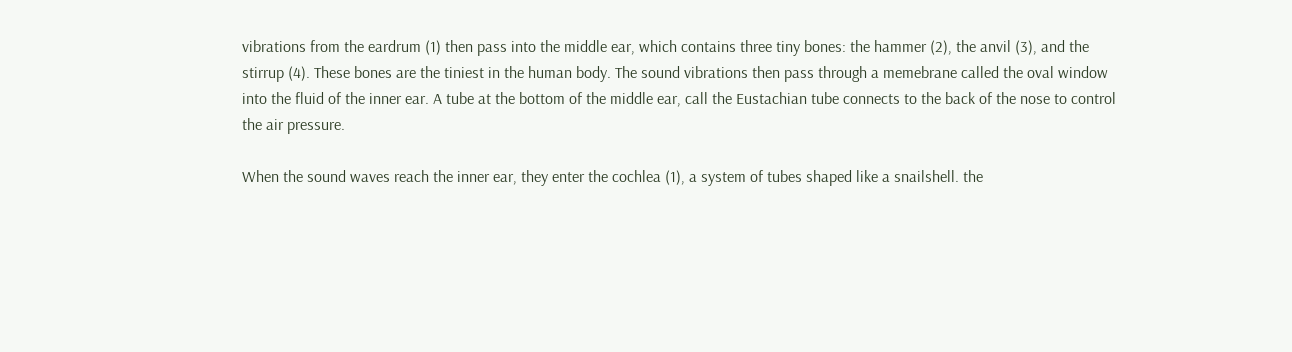vibrations from the eardrum (1) then pass into the middle ear, which contains three tiny bones: the hammer (2), the anvil (3), and the stirrup (4). These bones are the tiniest in the human body. The sound vibrations then pass through a memebrane called the oval window into the fluid of the inner ear. A tube at the bottom of the middle ear, call the Eustachian tube connects to the back of the nose to control the air pressure.

When the sound waves reach the inner ear, they enter the cochlea (1), a system of tubes shaped like a snailshell. the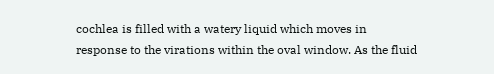cochlea is filled with a watery liquid which moves in response to the virations within the oval window. As the fluid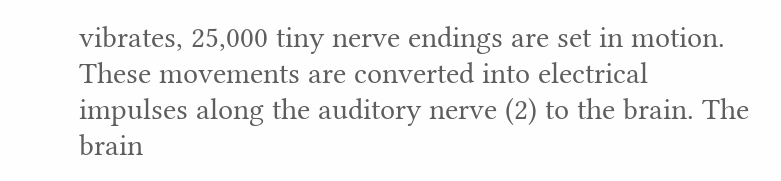vibrates, 25,000 tiny nerve endings are set in motion. These movements are converted into electrical impulses along the auditory nerve (2) to the brain. The brain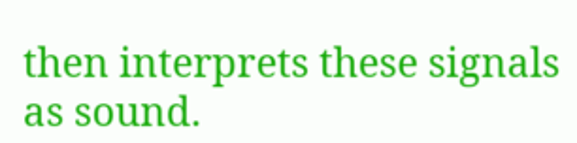then interprets these signals as sound.